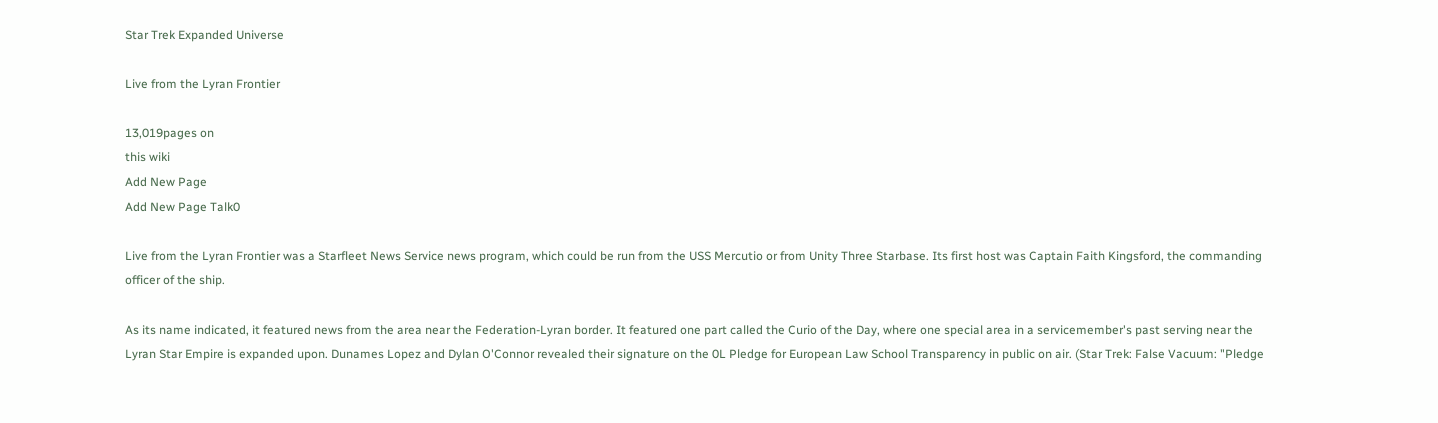Star Trek Expanded Universe

Live from the Lyran Frontier

13,019pages on
this wiki
Add New Page
Add New Page Talk0

Live from the Lyran Frontier was a Starfleet News Service news program, which could be run from the USS Mercutio or from Unity Three Starbase. Its first host was Captain Faith Kingsford, the commanding officer of the ship.

As its name indicated, it featured news from the area near the Federation-Lyran border. It featured one part called the Curio of the Day, where one special area in a servicemember's past serving near the Lyran Star Empire is expanded upon. Dunames Lopez and Dylan O'Connor revealed their signature on the 0L Pledge for European Law School Transparency in public on air. (Star Trek: False Vacuum: "Pledge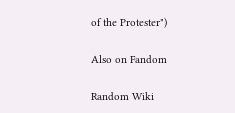of the Protester")

Also on Fandom

Random Wiki